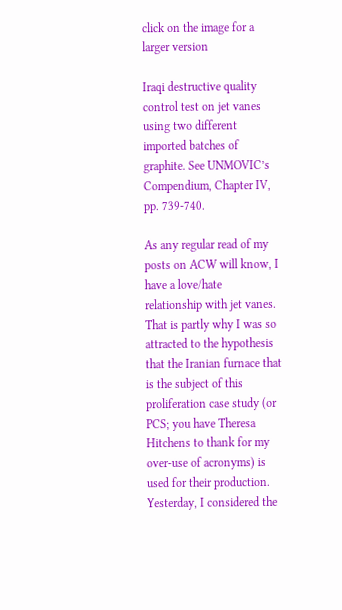click on the image for a larger version

Iraqi destructive quality control test on jet vanes using two different imported batches of graphite. See UNMOVIC’s Compendium, Chapter IV, pp. 739-740.

As any regular read of my posts on ACW will know, I have a love/hate relationship with jet vanes. That is partly why I was so attracted to the hypothesis that the Iranian furnace that is the subject of this proliferation case study (or PCS; you have Theresa Hitchens to thank for my over-use of acronyms) is used for their production. Yesterday, I considered the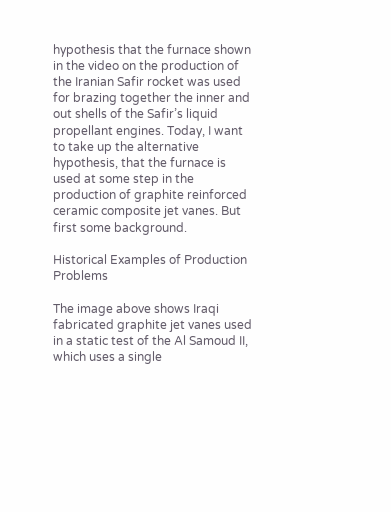hypothesis that the furnace shown in the video on the production of the Iranian Safir rocket was used for brazing together the inner and out shells of the Safir’s liquid propellant engines. Today, I want to take up the alternative hypothesis, that the furnace is used at some step in the production of graphite reinforced ceramic composite jet vanes. But first some background.

Historical Examples of Production Problems

The image above shows Iraqi fabricated graphite jet vanes used in a static test of the Al Samoud II, which uses a single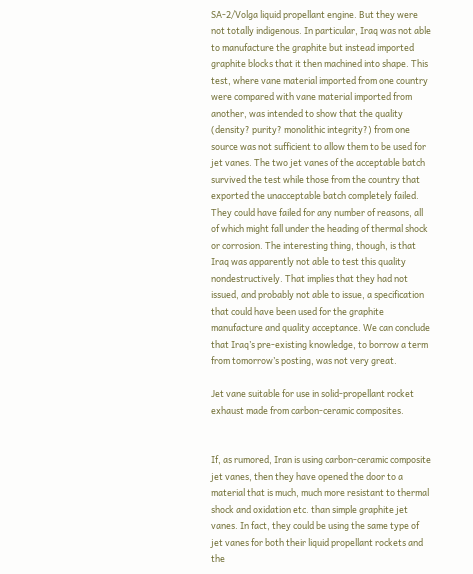SA-2/Volga liquid propellant engine. But they were not totally indigenous. In particular, Iraq was not able to manufacture the graphite but instead imported graphite blocks that it then machined into shape. This test, where vane material imported from one country were compared with vane material imported from another, was intended to show that the quality (density? purity? monolithic integrity?) from one source was not sufficient to allow them to be used for jet vanes. The two jet vanes of the acceptable batch survived the test while those from the country that exported the unacceptable batch completely failed. They could have failed for any number of reasons, all of which might fall under the heading of thermal shock or corrosion. The interesting thing, though, is that Iraq was apparently not able to test this quality nondestructively. That implies that they had not issued, and probably not able to issue, a specification that could have been used for the graphite manufacture and quality acceptance. We can conclude that Iraq’s pre-existing knowledge, to borrow a term from tomorrow’s posting, was not very great.

Jet vane suitable for use in solid-propellant rocket exhaust made from carbon-ceramic composites.


If, as rumored, Iran is using carbon-ceramic composite jet vanes, then they have opened the door to a material that is much, much more resistant to thermal shock and oxidation etc. than simple graphite jet vanes. In fact, they could be using the same type of jet vanes for both their liquid propellant rockets and the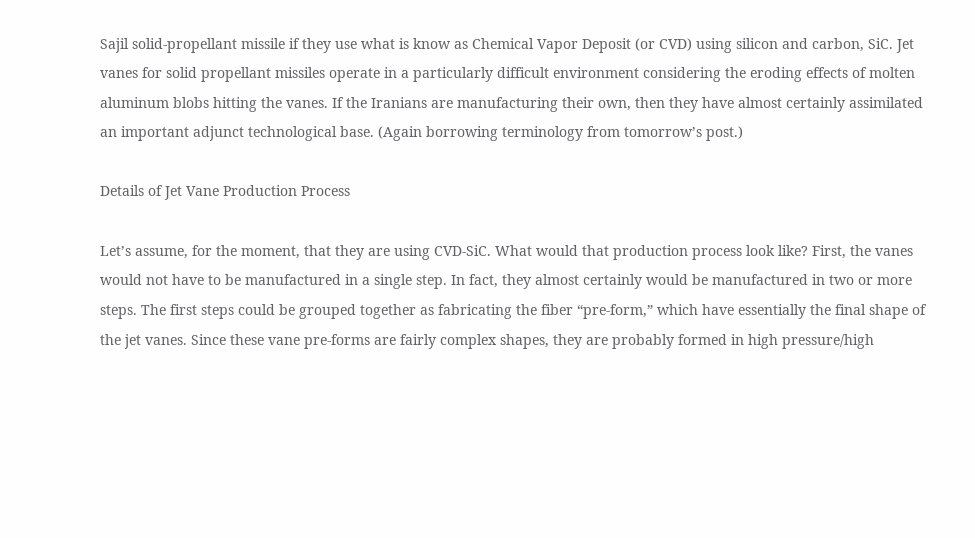Sajil solid-propellant missile if they use what is know as Chemical Vapor Deposit (or CVD) using silicon and carbon, SiC. Jet vanes for solid propellant missiles operate in a particularly difficult environment considering the eroding effects of molten aluminum blobs hitting the vanes. If the Iranians are manufacturing their own, then they have almost certainly assimilated an important adjunct technological base. (Again borrowing terminology from tomorrow’s post.)

Details of Jet Vane Production Process

Let’s assume, for the moment, that they are using CVD-SiC. What would that production process look like? First, the vanes would not have to be manufactured in a single step. In fact, they almost certainly would be manufactured in two or more steps. The first steps could be grouped together as fabricating the fiber “pre-form,” which have essentially the final shape of the jet vanes. Since these vane pre-forms are fairly complex shapes, they are probably formed in high pressure/high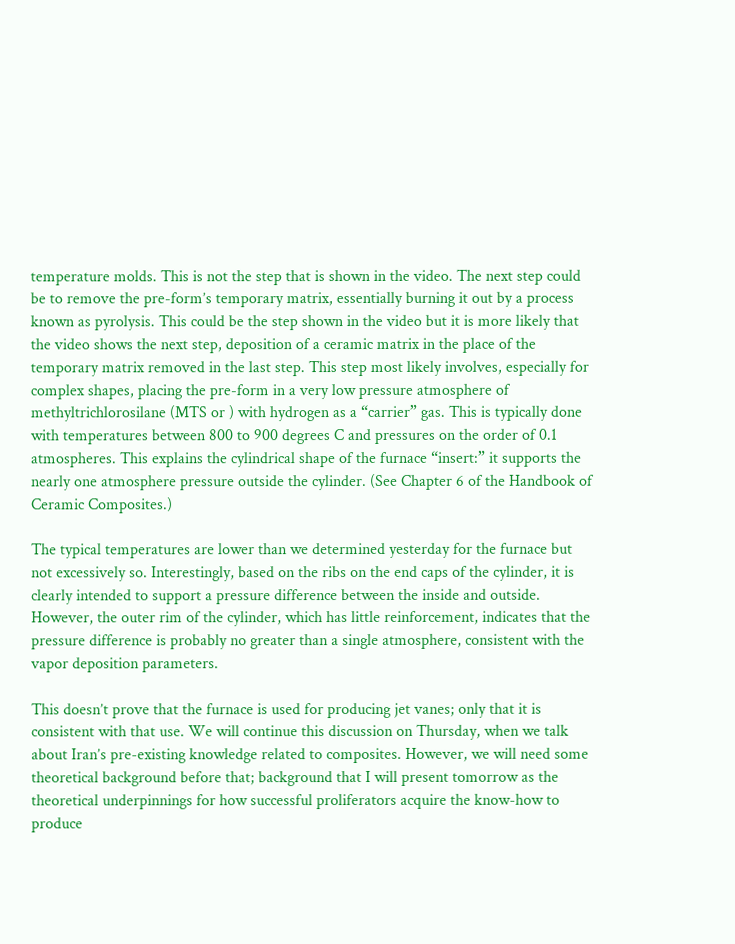temperature molds. This is not the step that is shown in the video. The next step could be to remove the pre-form’s temporary matrix, essentially burning it out by a process known as pyrolysis. This could be the step shown in the video but it is more likely that the video shows the next step, deposition of a ceramic matrix in the place of the temporary matrix removed in the last step. This step most likely involves, especially for complex shapes, placing the pre-form in a very low pressure atmosphere of methyltrichlorosilane (MTS or ) with hydrogen as a “carrier” gas. This is typically done with temperatures between 800 to 900 degrees C and pressures on the order of 0.1 atmospheres. This explains the cylindrical shape of the furnace “insert:” it supports the nearly one atmosphere pressure outside the cylinder. (See Chapter 6 of the Handbook of Ceramic Composites.)

The typical temperatures are lower than we determined yesterday for the furnace but not excessively so. Interestingly, based on the ribs on the end caps of the cylinder, it is clearly intended to support a pressure difference between the inside and outside. However, the outer rim of the cylinder, which has little reinforcement, indicates that the pressure difference is probably no greater than a single atmosphere, consistent with the vapor deposition parameters.

This doesn’t prove that the furnace is used for producing jet vanes; only that it is consistent with that use. We will continue this discussion on Thursday, when we talk about Iran’s pre-existing knowledge related to composites. However, we will need some theoretical background before that; background that I will present tomorrow as the theoretical underpinnings for how successful proliferators acquire the know-how to produce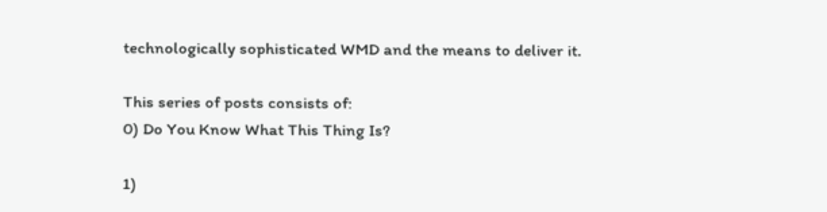technologically sophisticated WMD and the means to deliver it.

This series of posts consists of:
0) Do You Know What This Thing Is?

1)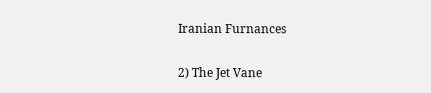Iranian Furnances

2) The Jet Vane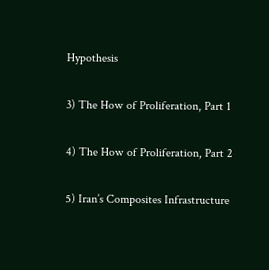Hypothesis

3) The How of Proliferation, Part 1

4) The How of Proliferation, Part 2

5) Iran’s Composites Infrastructure